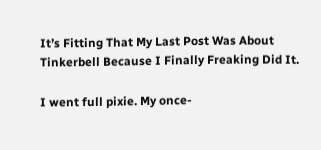It’s Fitting That My Last Post Was About Tinkerbell Because I Finally Freaking Did It.

I went full pixie. My once-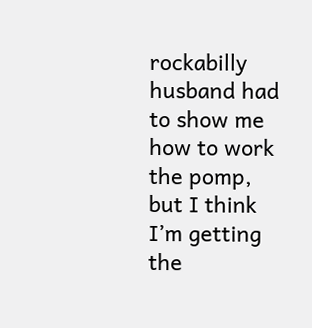rockabilly husband had to show me how to work the pomp, but I think I’m getting the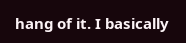hang of it. I basically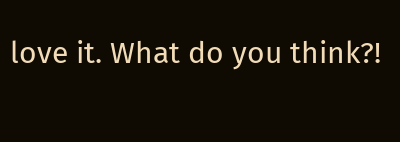love it. What do you think?!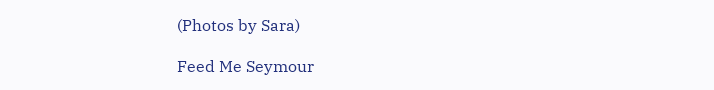(Photos by Sara)

Feed Me Seymour